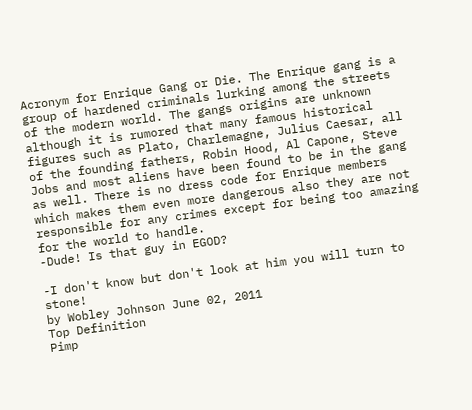Acronym for Enrique Gang or Die. The Enrique gang is a group of hardened criminals lurking among the streets of the modern world. The gangs origins are unknown although it is rumored that many famous historical figures such as Plato, Charlemagne, Julius Caesar, all of the founding fathers, Robin Hood, Al Capone, Steve Jobs and most aliens have been found to be in the gang as well. There is no dress code for Enrique members which makes them even more dangerous also they are not responsible for any crimes except for being too amazing for the world to handle.
-Dude! Is that guy in EGOD?

-I don't know but don't look at him you will turn to stone!
by Wobley Johnson June 02, 2011
Top Definition
Pimp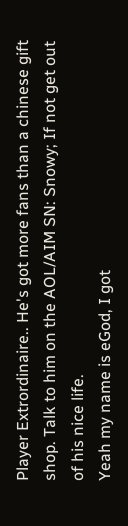Player Extrordinaire.. He's got more fans than a chinese gift shop. Talk to him on the AOL/AIM SN: Snowy; If not get out of his nice life.
Yeah my name is eGod, I got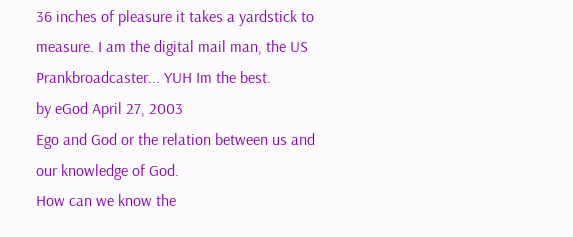36 inches of pleasure it takes a yardstick to measure. I am the digital mail man, the US Prankbroadcaster... YUH Im the best.
by eGod April 27, 2003
Ego and God or the relation between us and our knowledge of God.
How can we know the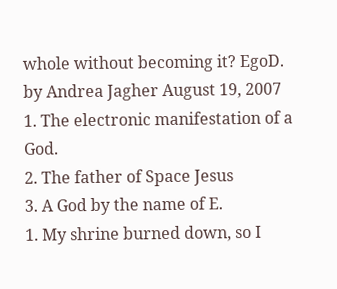whole without becoming it? EgoD.
by Andrea Jagher August 19, 2007
1. The electronic manifestation of a God.
2. The father of Space Jesus
3. A God by the name of E.
1. My shrine burned down, so I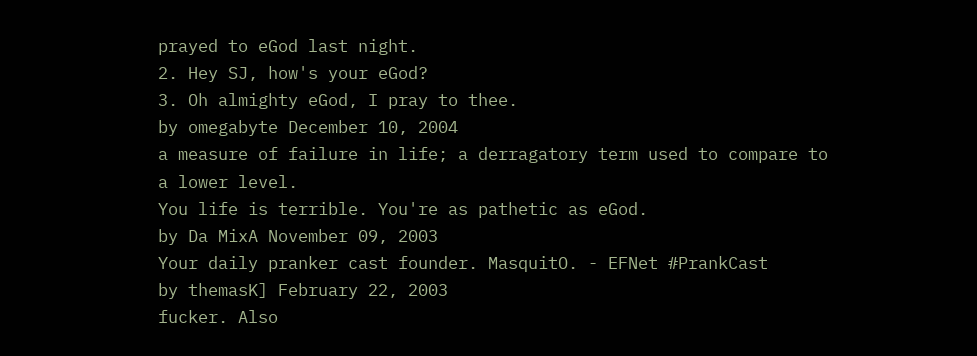prayed to eGod last night.
2. Hey SJ, how's your eGod?
3. Oh almighty eGod, I pray to thee.
by omegabyte December 10, 2004
a measure of failure in life; a derragatory term used to compare to a lower level.
You life is terrible. You're as pathetic as eGod.
by Da MixA November 09, 2003
Your daily pranker cast founder. MasquitO. - EFNet #PrankCast
by themasK] February 22, 2003
fucker. Also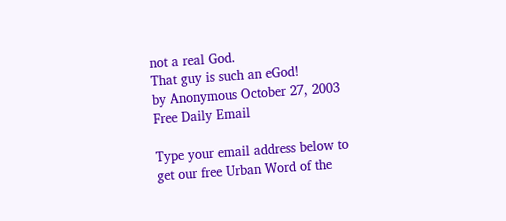not a real God.
That guy is such an eGod!
by Anonymous October 27, 2003
Free Daily Email

Type your email address below to get our free Urban Word of the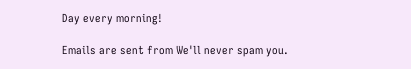Day every morning!

Emails are sent from We'll never spam you.